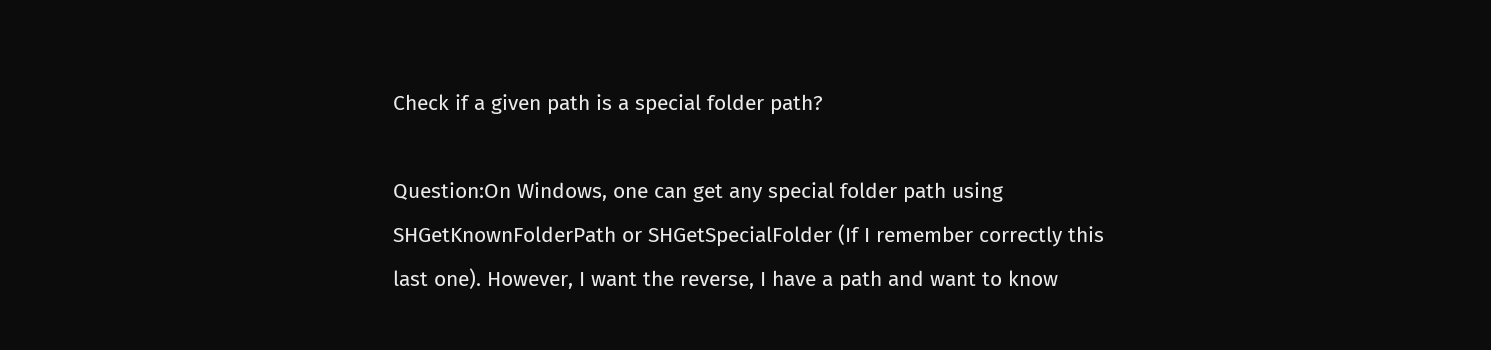Check if a given path is a special folder path?

Question:On Windows, one can get any special folder path using SHGetKnownFolderPath or SHGetSpecialFolder (If I remember correctly this last one). However, I want the reverse, I have a path and want to know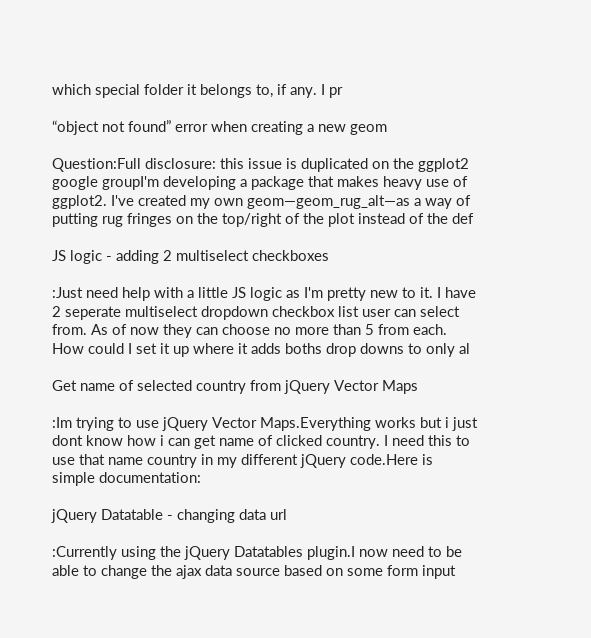which special folder it belongs to, if any. I pr

“object not found” error when creating a new geom

Question:Full disclosure: this issue is duplicated on the ggplot2 google groupI'm developing a package that makes heavy use of ggplot2. I've created my own geom—geom_rug_alt—as a way of putting rug fringes on the top/right of the plot instead of the def

JS logic - adding 2 multiselect checkboxes

:Just need help with a little JS logic as I'm pretty new to it. I have 2 seperate multiselect dropdown checkbox list user can select from. As of now they can choose no more than 5 from each. How could I set it up where it adds boths drop downs to only al

Get name of selected country from jQuery Vector Maps

:Im trying to use jQuery Vector Maps.Everything works but i just dont know how i can get name of clicked country. I need this to use that name country in my different jQuery code.Here is simple documentation:

jQuery Datatable - changing data url

:Currently using the jQuery Datatables plugin.I now need to be able to change the ajax data source based on some form input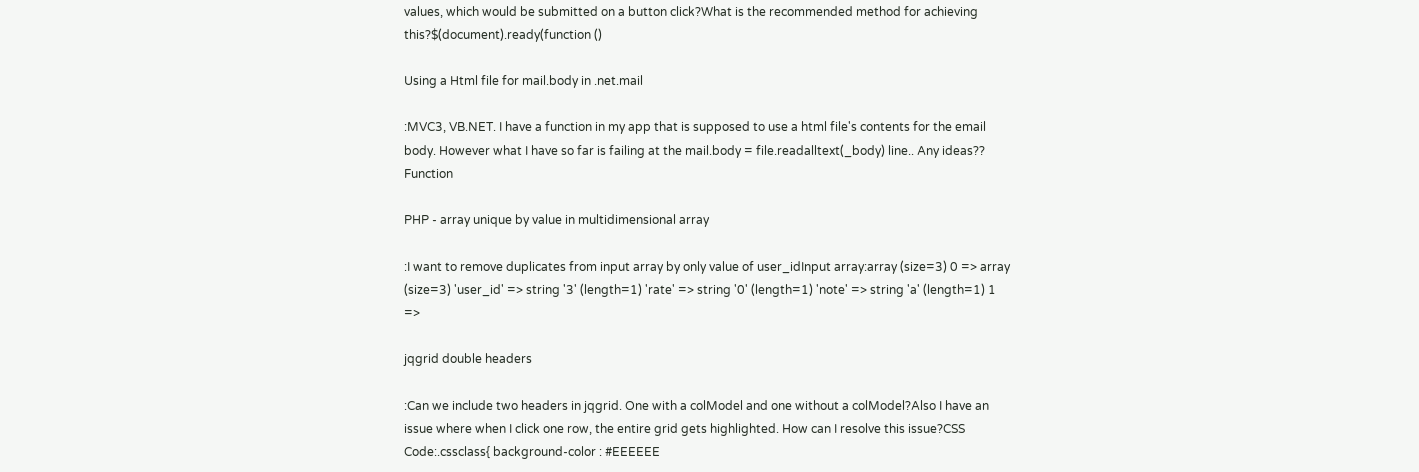values, which would be submitted on a button click?What is the recommended method for achieving this?$(document).ready(function ()

Using a Html file for mail.body in .net.mail

:MVC3, VB.NET. I have a function in my app that is supposed to use a html file's contents for the email body. However what I have so far is failing at the mail.body = file.readalltext(_body) line.. Any ideas?? Function

PHP - array unique by value in multidimensional array

:I want to remove duplicates from input array by only value of user_idInput array:array (size=3) 0 => array (size=3) 'user_id' => string '3' (length=1) 'rate' => string '0' (length=1) 'note' => string 'a' (length=1) 1 =>

jqgrid double headers

:Can we include two headers in jqgrid. One with a colModel and one without a colModel?Also I have an issue where when I click one row, the entire grid gets highlighted. How can I resolve this issue?CSS Code:.cssclass{ background-color : #EEEEEE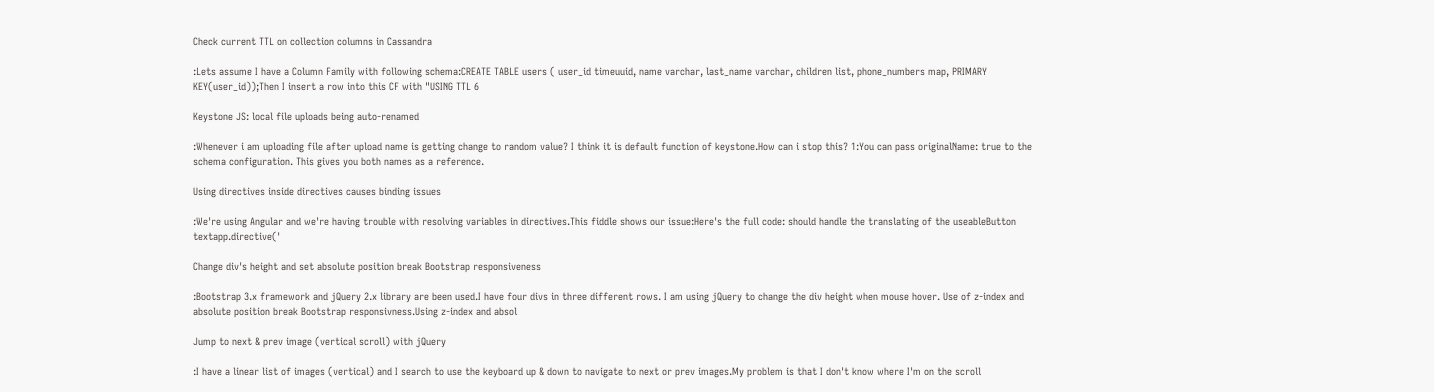Check current TTL on collection columns in Cassandra

:Lets assume I have a Column Family with following schema:CREATE TABLE users ( user_id timeuuid, name varchar, last_name varchar, children list, phone_numbers map, PRIMARY KEY(user_id));Then I insert a row into this CF with "USING TTL 6

Keystone JS: local file uploads being auto-renamed

:Whenever i am uploading file after upload name is getting change to random value? I think it is default function of keystone.How can i stop this? 1:You can pass originalName: true to the schema configuration. This gives you both names as a reference.

Using directives inside directives causes binding issues

:We're using Angular and we're having trouble with resolving variables in directives.This fiddle shows our issue:Here's the full code: should handle the translating of the useableButton textapp.directive('

Change div's height and set absolute position break Bootstrap responsiveness

:Bootstrap 3.x framework and jQuery 2.x library are been used.I have four divs in three different rows. I am using jQuery to change the div height when mouse hover. Use of z-index and absolute position break Bootstrap responsivness.Using z-index and absol

Jump to next & prev image (vertical scroll) with jQuery

:I have a linear list of images (vertical) and I search to use the keyboard up & down to navigate to next or prev images.My problem is that I don't know where I'm on the scroll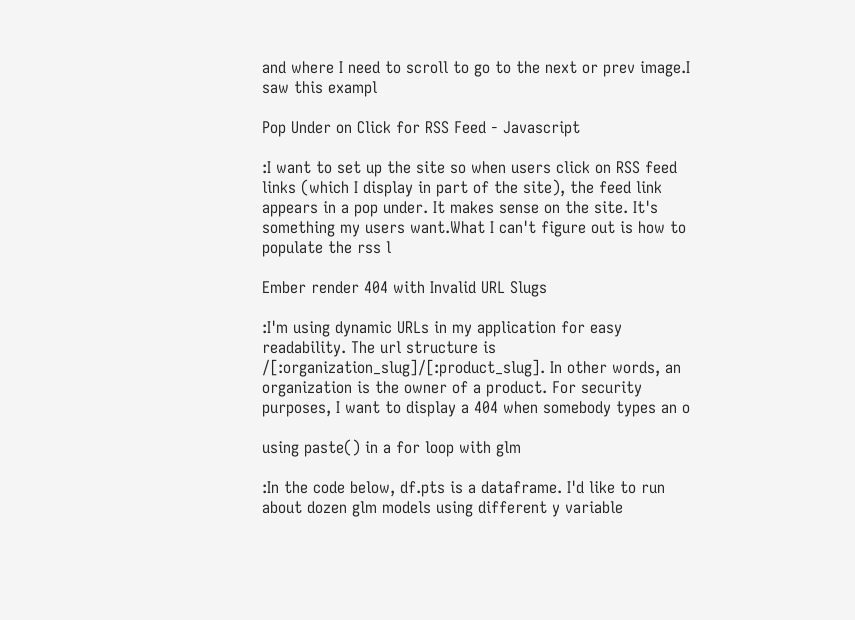and where I need to scroll to go to the next or prev image.I saw this exampl

Pop Under on Click for RSS Feed - Javascript

:I want to set up the site so when users click on RSS feed links (which I display in part of the site), the feed link appears in a pop under. It makes sense on the site. It's something my users want.What I can't figure out is how to populate the rss l

Ember render 404 with Invalid URL Slugs

:I'm using dynamic URLs in my application for easy readability. The url structure is /[:organization_slug]/[:product_slug]. In other words, an organization is the owner of a product. For security purposes, I want to display a 404 when somebody types an o

using paste() in a for loop with glm

:In the code below, df.pts is a dataframe. I'd like to run about dozen glm models using different y variable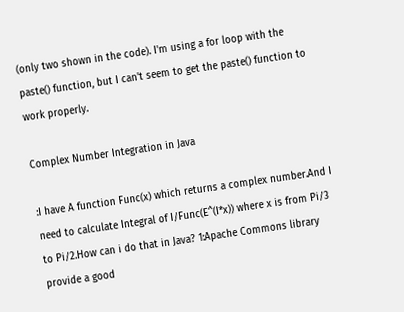(only two shown in the code). I'm using a for loop with the paste() function, but I can't seem to get the paste() function to work properly.

Complex Number Integration in Java

:I have A function Func(x) which returns a complex number.And I need to calculate Integral of I/Func(E^(I*x)) where x is from Pi/3 to Pi/2.How can i do that in Java? 1:Apache Commons library provide a good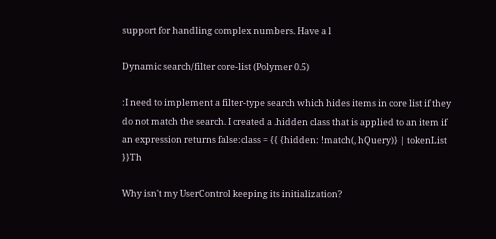support for handling complex numbers. Have a l

Dynamic search/filter core-list (Polymer 0.5)

:I need to implement a filter-type search which hides items in core list if they do not match the search. I created a .hidden class that is applied to an item if an expression returns false:class = {{ {hidden: !match(, hQuery)} | tokenList }}Th

Why isn't my UserControl keeping its initialization?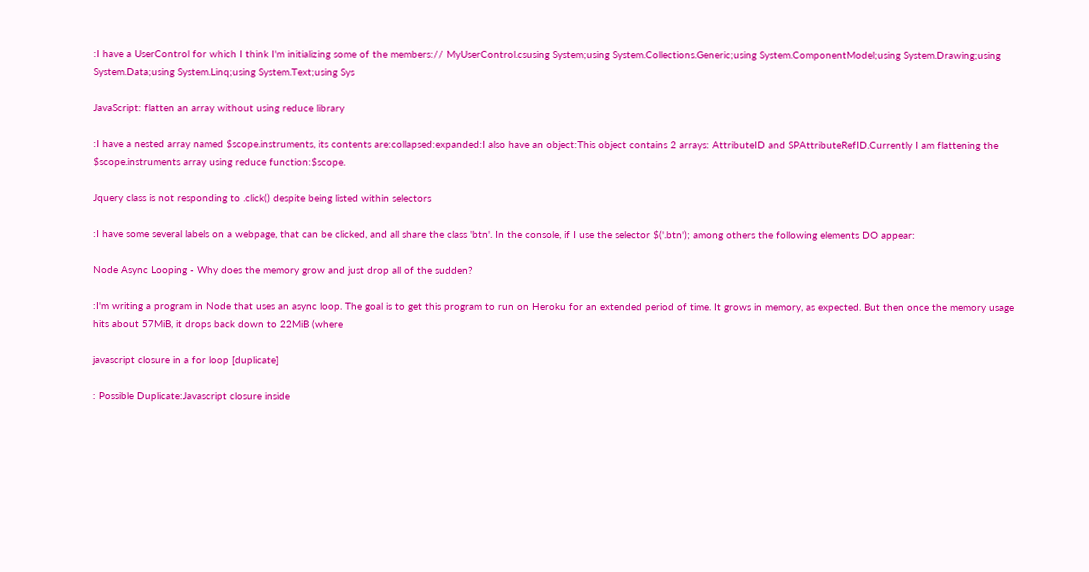:I have a UserControl for which I think I'm initializing some of the members:// MyUserControl.csusing System;using System.Collections.Generic;using System.ComponentModel;using System.Drawing;using System.Data;using System.Linq;using System.Text;using Sys

JavaScript: flatten an array without using reduce library

:I have a nested array named $scope.instruments, its contents are:collapsed:expanded:I also have an object:This object contains 2 arrays: AttributeID and SPAttributeRefID.Currently I am flattening the $scope.instruments array using reduce function:$scope.

Jquery class is not responding to .click() despite being listed within selectors

:I have some several labels on a webpage, that can be clicked, and all share the class 'btn'. In the console, if I use the selector $('.btn'); among others the following elements DO appear:

Node Async Looping - Why does the memory grow and just drop all of the sudden?

:I'm writing a program in Node that uses an async loop. The goal is to get this program to run on Heroku for an extended period of time. It grows in memory, as expected. But then once the memory usage hits about 57MiB, it drops back down to 22MiB (where

javascript closure in a for loop [duplicate]

: Possible Duplicate:Javascript closure inside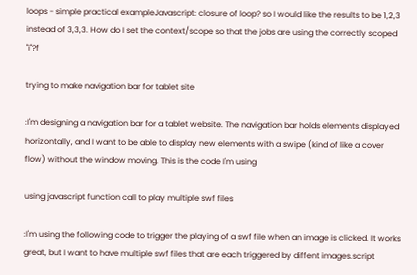loops - simple practical exampleJavascript: closure of loop? so I would like the results to be 1,2,3 instead of 3,3,3. How do I set the context/scope so that the jobs are using the correctly scoped "i"?f

trying to make navigation bar for tablet site

:I'm designing a navigation bar for a tablet website. The navigation bar holds elements displayed horizontally, and I want to be able to display new elements with a swipe (kind of like a cover flow) without the window moving. This is the code I'm using

using javascript function call to play multiple swf files

:I'm using the following code to trigger the playing of a swf file when an image is clicked. It works great, but I want to have multiple swf files that are each triggered by diffent images.script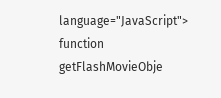language="JavaScript"> function getFlashMovieObje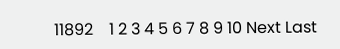11892    1 2 3 4 5 6 7 8 9 10 Next Last